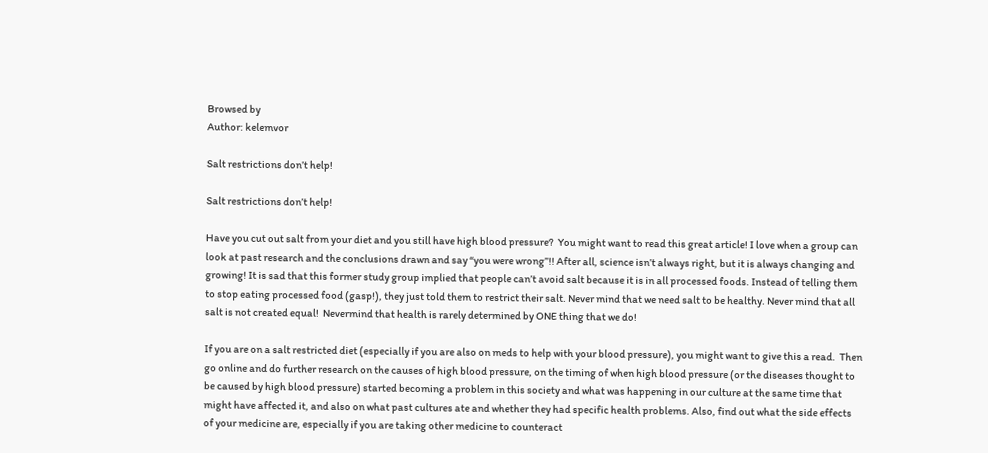Browsed by
Author: kelemvor

Salt restrictions don’t help!

Salt restrictions don’t help!

Have you cut out salt from your diet and you still have high blood pressure?  You might want to read this great article! I love when a group can look at past research and the conclusions drawn and say “you were wrong”!! After all, science isn’t always right, but it is always changing and growing! It is sad that this former study group implied that people can’t avoid salt because it is in all processed foods. Instead of telling them to stop eating processed food (gasp!), they just told them to restrict their salt. Never mind that we need salt to be healthy. Never mind that all salt is not created equal!  Nevermind that health is rarely determined by ONE thing that we do!

If you are on a salt restricted diet (especially if you are also on meds to help with your blood pressure), you might want to give this a read.  Then go online and do further research on the causes of high blood pressure, on the timing of when high blood pressure (or the diseases thought to be caused by high blood pressure) started becoming a problem in this society and what was happening in our culture at the same time that might have affected it, and also on what past cultures ate and whether they had specific health problems. Also, find out what the side effects of your medicine are, especially if you are taking other medicine to counteract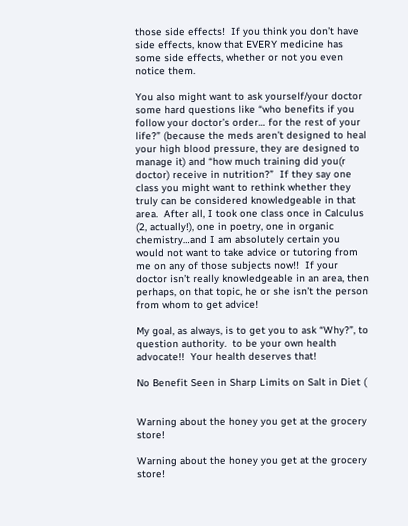those side effects!  If you think you don’t have side effects, know that EVERY medicine has some side effects, whether or not you even notice them.

You also might want to ask yourself/your doctor some hard questions like “who benefits if you follow your doctor’s order… for the rest of your life?” (because the meds aren’t designed to heal your high blood pressure, they are designed to manage it) and “how much training did you(r doctor) receive in nutrition?”  If they say one class you might want to rethink whether they truly can be considered knowledgeable in that area.  After all, I took one class once in Calculus (2, actually!), one in poetry, one in organic chemistry…and I am absolutely certain you would not want to take advice or tutoring from me on any of those subjects now!!  If your doctor isn’t really knowledgeable in an area, then perhaps, on that topic, he or she isn’t the person from whom to get advice!

My goal, as always, is to get you to ask “Why?”, to question authority.  to be your own health advocate!!  Your health deserves that!

No Benefit Seen in Sharp Limits on Salt in Diet (


Warning about the honey you get at the grocery store!

Warning about the honey you get at the grocery store!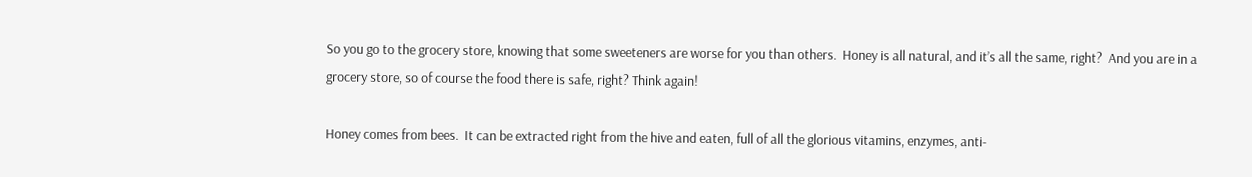So you go to the grocery store, knowing that some sweeteners are worse for you than others.  Honey is all natural, and it’s all the same, right?  And you are in a grocery store, so of course the food there is safe, right? Think again!

Honey comes from bees.  It can be extracted right from the hive and eaten, full of all the glorious vitamins, enzymes, anti-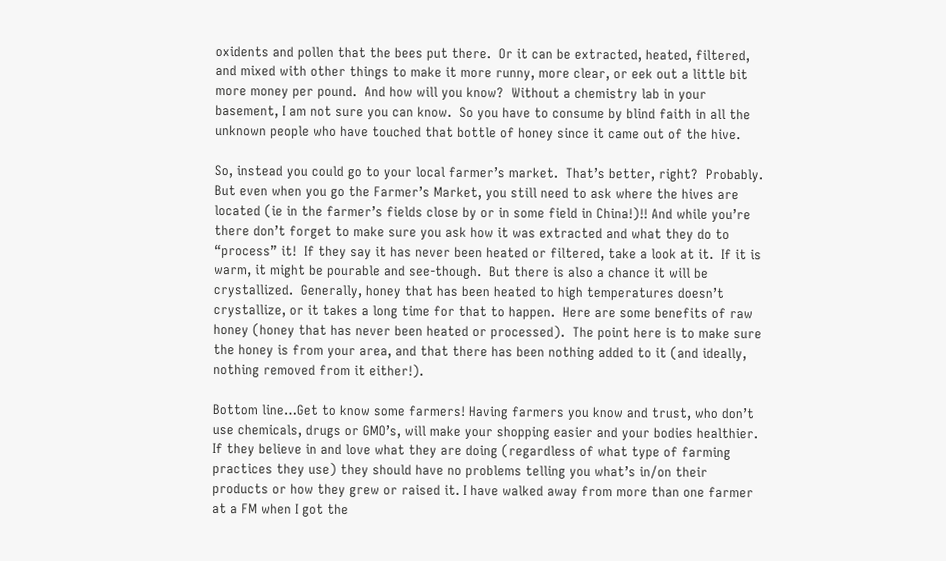oxidents and pollen that the bees put there.  Or it can be extracted, heated, filtered, and mixed with other things to make it more runny, more clear, or eek out a little bit more money per pound.  And how will you know?  Without a chemistry lab in your basement, I am not sure you can know.  So you have to consume by blind faith in all the unknown people who have touched that bottle of honey since it came out of the hive.

So, instead you could go to your local farmer’s market.  That’s better, right?  Probably. But even when you go the Farmer’s Market, you still need to ask where the hives are located (ie in the farmer’s fields close by or in some field in China!)!! And while you’re there don’t forget to make sure you ask how it was extracted and what they do to “process” it!  If they say it has never been heated or filtered, take a look at it.  If it is warm, it might be pourable and see-though.  But there is also a chance it will be crystallized.  Generally, honey that has been heated to high temperatures doesn’t crystallize, or it takes a long time for that to happen.  Here are some benefits of raw honey (honey that has never been heated or processed).  The point here is to make sure the honey is from your area, and that there has been nothing added to it (and ideally, nothing removed from it either!).

Bottom line…Get to know some farmers! Having farmers you know and trust, who don’t use chemicals, drugs or GMO’s, will make your shopping easier and your bodies healthier. If they believe in and love what they are doing (regardless of what type of farming practices they use) they should have no problems telling you what’s in/on their products or how they grew or raised it. I have walked away from more than one farmer at a FM when I got the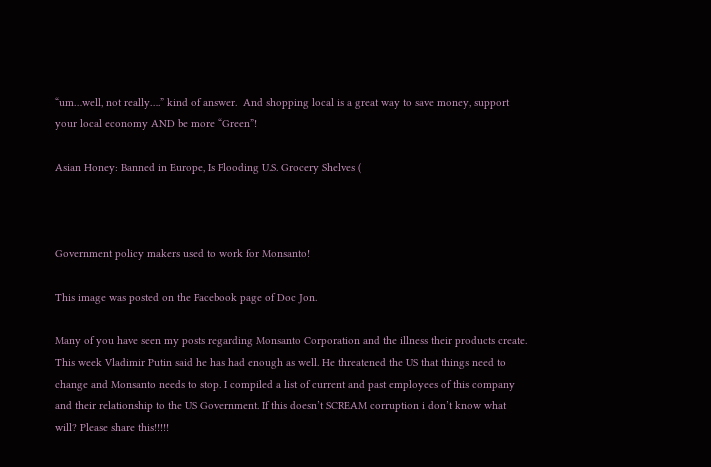“um…well, not really….” kind of answer.  And shopping local is a great way to save money, support your local economy AND be more “Green”!

Asian Honey: Banned in Europe, Is Flooding U.S. Grocery Shelves (



Government policy makers used to work for Monsanto!

This image was posted on the Facebook page of Doc Jon.

Many of you have seen my posts regarding Monsanto Corporation and the illness their products create. This week Vladimir Putin said he has had enough as well. He threatened the US that things need to change and Monsanto needs to stop. I compiled a list of current and past employees of this company and their relationship to the US Government. If this doesn’t SCREAM corruption i don’t know what will? Please share this!!!!!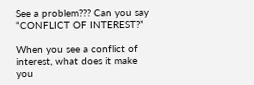See a problem??? Can you say “CONFLICT OF INTEREST?”

When you see a conflict of interest, what does it make you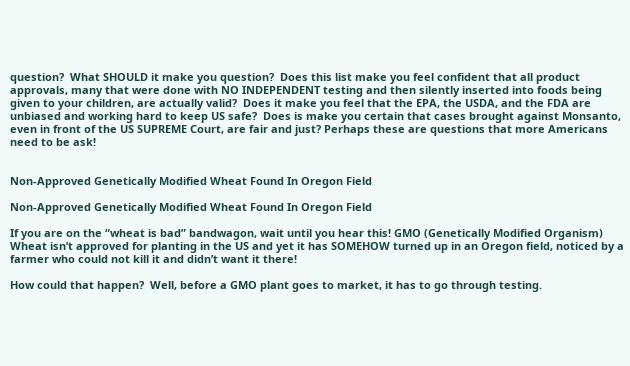question?  What SHOULD it make you question?  Does this list make you feel confident that all product approvals, many that were done with NO INDEPENDENT testing and then silently inserted into foods being given to your children, are actually valid?  Does it make you feel that the EPA, the USDA, and the FDA are unbiased and working hard to keep US safe?  Does is make you certain that cases brought against Monsanto, even in front of the US SUPREME Court, are fair and just? Perhaps these are questions that more Americans need to be ask!


Non-Approved Genetically Modified Wheat Found In Oregon Field

Non-Approved Genetically Modified Wheat Found In Oregon Field

If you are on the “wheat is bad” bandwagon, wait until you hear this! GMO (Genetically Modified Organism) Wheat isn’t approved for planting in the US and yet it has SOMEHOW turned up in an Oregon field, noticed by a farmer who could not kill it and didn’t want it there!

How could that happen?  Well, before a GMO plant goes to market, it has to go through testing.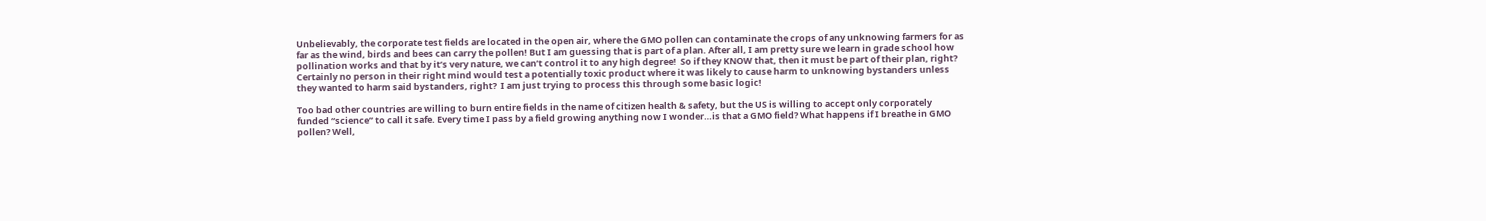Unbelievably, the corporate test fields are located in the open air, where the GMO pollen can contaminate the crops of any unknowing farmers for as far as the wind, birds and bees can carry the pollen! But I am guessing that is part of a plan. After all, I am pretty sure we learn in grade school how pollination works and that by it’s very nature, we can’t control it to any high degree!  So if they KNOW that, then it must be part of their plan, right? Certainly no person in their right mind would test a potentially toxic product where it was likely to cause harm to unknowing bystanders unless they wanted to harm said bystanders, right?  I am just trying to process this through some basic logic!

Too bad other countries are willing to burn entire fields in the name of citizen health & safety, but the US is willing to accept only corporately funded “science” to call it safe. Every time I pass by a field growing anything now I wonder…is that a GMO field? What happens if I breathe in GMO pollen? Well,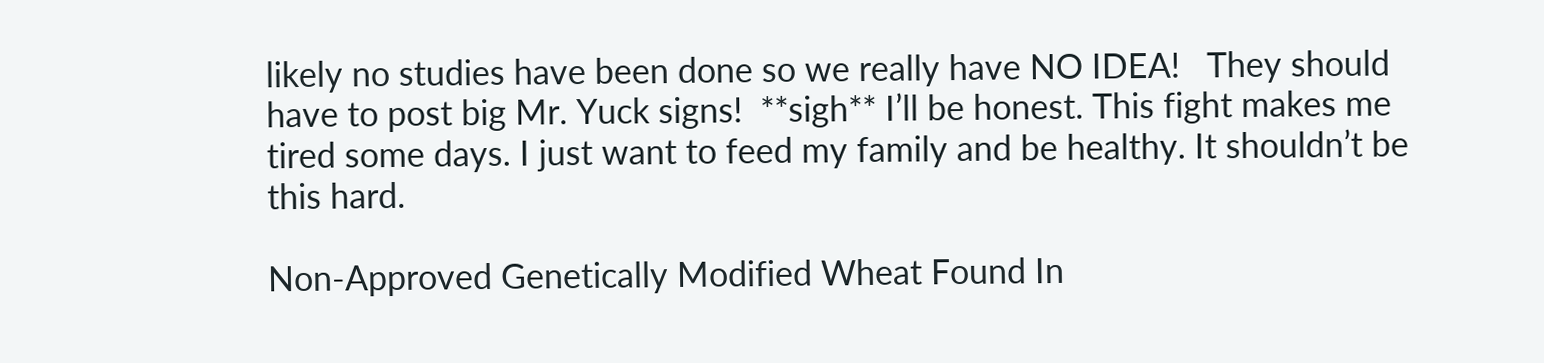likely no studies have been done so we really have NO IDEA!   They should have to post big Mr. Yuck signs!  **sigh** I’ll be honest. This fight makes me tired some days. I just want to feed my family and be healthy. It shouldn’t be this hard.

Non-Approved Genetically Modified Wheat Found In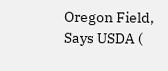Oregon Field, Says USDA (